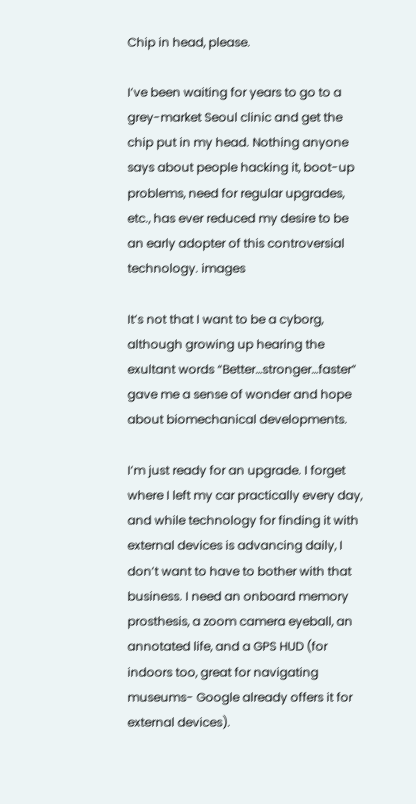Chip in head, please.

I’ve been waiting for years to go to a grey-market Seoul clinic and get the chip put in my head. Nothing anyone says about people hacking it, boot-up problems, need for regular upgrades, etc., has ever reduced my desire to be an early adopter of this controversial technology. images

It’s not that I want to be a cyborg, although growing up hearing the exultant words “Better…stronger…faster” gave me a sense of wonder and hope about biomechanical developments.

I’m just ready for an upgrade. I forget where I left my car practically every day, and while technology for finding it with external devices is advancing daily, I don’t want to have to bother with that business. I need an onboard memory prosthesis, a zoom camera eyeball, an annotated life, and a GPS HUD (for indoors too, great for navigating museums- Google already offers it for external devices).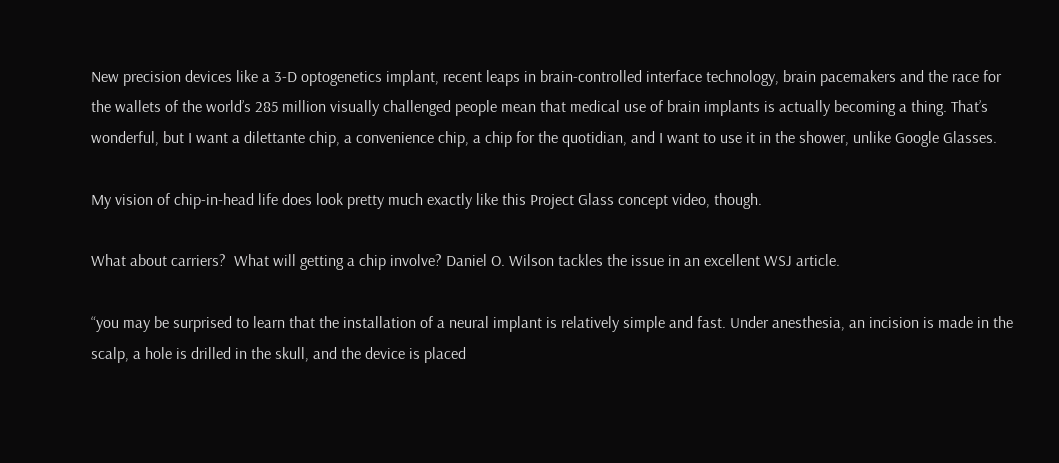New precision devices like a 3-D optogenetics implant, recent leaps in brain-controlled interface technology, brain pacemakers and the race for the wallets of the world’s 285 million visually challenged people mean that medical use of brain implants is actually becoming a thing. That’s wonderful, but I want a dilettante chip, a convenience chip, a chip for the quotidian, and I want to use it in the shower, unlike Google Glasses.

My vision of chip-in-head life does look pretty much exactly like this Project Glass concept video, though.

What about carriers?  What will getting a chip involve? Daniel O. Wilson tackles the issue in an excellent WSJ article.

“you may be surprised to learn that the installation of a neural implant is relatively simple and fast. Under anesthesia, an incision is made in the scalp, a hole is drilled in the skull, and the device is placed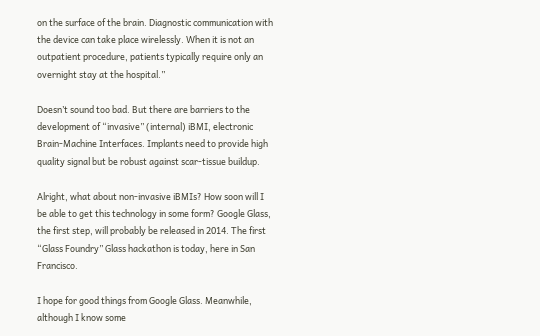on the surface of the brain. Diagnostic communication with the device can take place wirelessly. When it is not an outpatient procedure, patients typically require only an overnight stay at the hospital.”

Doesn’t sound too bad. But there are barriers to the development of “invasive” (internal) iBMI, electronic Brain-Machine Interfaces. Implants need to provide high quality signal but be robust against scar-tissue buildup.

Alright, what about non-invasive iBMIs? How soon will I be able to get this technology in some form? Google Glass, the first step, will probably be released in 2014. The first “Glass Foundry” Glass hackathon is today, here in San Francisco.

I hope for good things from Google Glass. Meanwhile, although I know some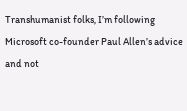Transhumanist folks, I’m following Microsoft co-founder Paul Allen’s advice and not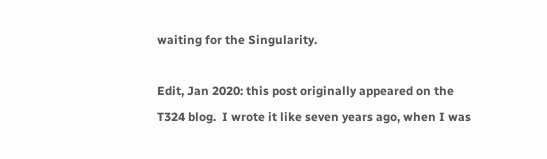waiting for the Singularity.

Edit, Jan 2020: this post originally appeared on the T324 blog.  I wrote it like seven years ago, when I was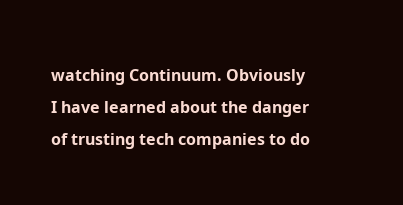watching Continuum. Obviously I have learned about the danger of trusting tech companies to do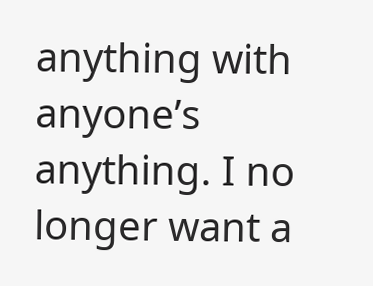anything with anyone’s anything. I no longer want a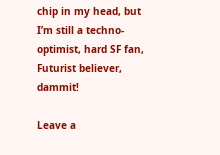chip in my head, but I’m still a techno-optimist, hard SF fan, Futurist believer, dammit!

Leave a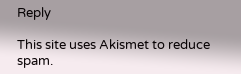Reply

This site uses Akismet to reduce spam.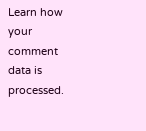Learn how your comment data is processed.